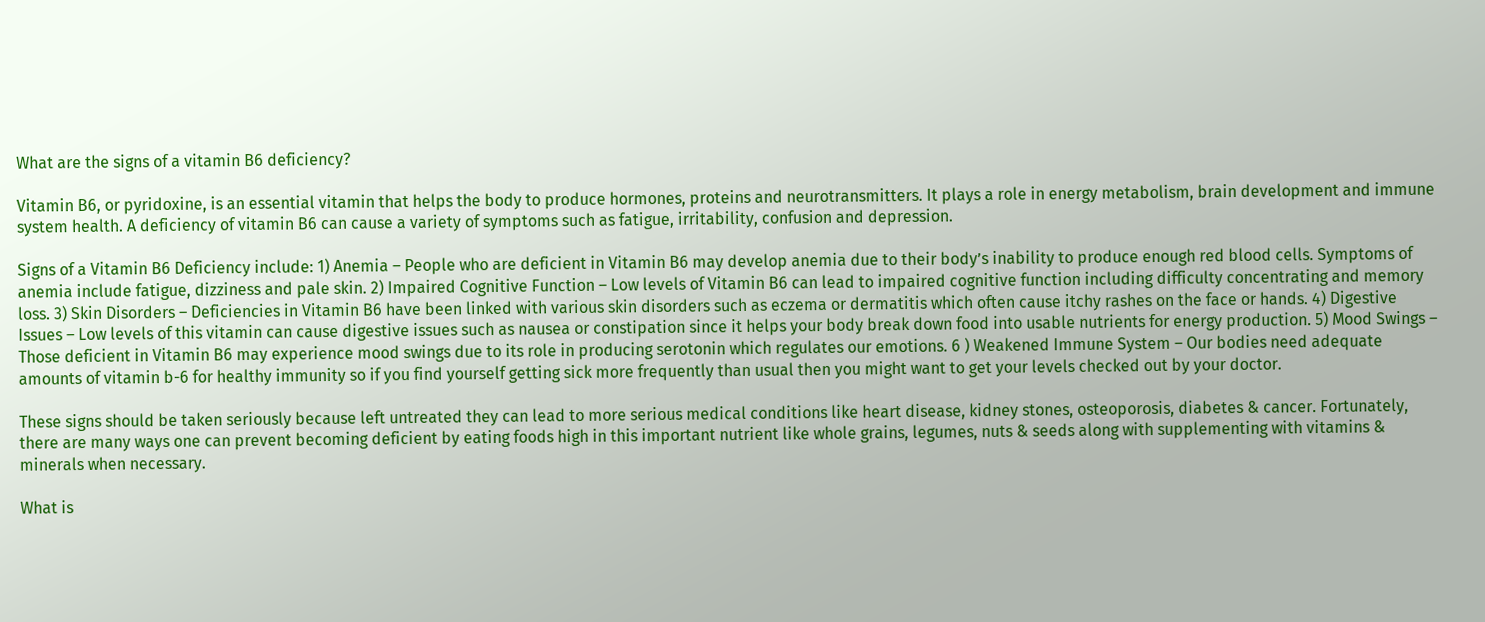What are the signs of a vitamin B6 deficiency?

Vitamin B6, or pyridoxine, is an essential vitamin that helps the body to produce hormones, proteins and neurotransmitters. It plays a role in energy metabolism, brain development and immune system health. A deficiency of vitamin B6 can cause a variety of symptoms such as fatigue, irritability, confusion and depression.

Signs of a Vitamin B6 Deficiency include: 1) Anemia – People who are deficient in Vitamin B6 may develop anemia due to their body’s inability to produce enough red blood cells. Symptoms of anemia include fatigue, dizziness and pale skin. 2) Impaired Cognitive Function – Low levels of Vitamin B6 can lead to impaired cognitive function including difficulty concentrating and memory loss. 3) Skin Disorders – Deficiencies in Vitamin B6 have been linked with various skin disorders such as eczema or dermatitis which often cause itchy rashes on the face or hands. 4) Digestive Issues – Low levels of this vitamin can cause digestive issues such as nausea or constipation since it helps your body break down food into usable nutrients for energy production. 5) Mood Swings – Those deficient in Vitamin B6 may experience mood swings due to its role in producing serotonin which regulates our emotions. 6 ) Weakened Immune System – Our bodies need adequate amounts of vitamin b-6 for healthy immunity so if you find yourself getting sick more frequently than usual then you might want to get your levels checked out by your doctor.

These signs should be taken seriously because left untreated they can lead to more serious medical conditions like heart disease, kidney stones, osteoporosis, diabetes & cancer. Fortunately, there are many ways one can prevent becoming deficient by eating foods high in this important nutrient like whole grains, legumes, nuts & seeds along with supplementing with vitamins & minerals when necessary.

What is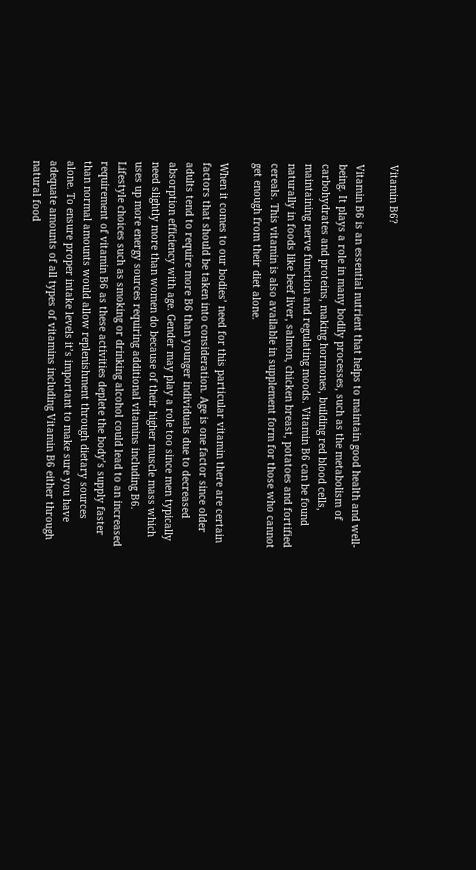Vitamin B6?

Vitamin B6 is an essential nutrient that helps to maintain good health and well-being. It plays a role in many bodily processes, such as the metabolism of carbohydrates and proteins, making hormones, building red blood cells, maintaining nerve function and regulating moods. Vitamin B6 can be found naturally in foods like beef liver, salmon, chicken breast, potatoes and fortified cereals. This vitamin is also available in supplement form for those who cannot get enough from their diet alone.

When it comes to our bodies’ need for this particular vitamin there are certain factors that should be taken into consideration. Age is one factor since older adults tend to require more B6 than younger individuals due to decreased absorption efficiency with age. Gender may play a role too since men typically need slightly more than women do because of their higher muscle mass which uses up more energy sources requiring additional vitamins including B6. Lifestyle choices such as smoking or drinking alcohol could lead to an increased requirement of vitamin B6 as these activities deplete the body’s supply faster than normal amounts would allow replenishment through dietary sources alone. To ensure proper intake levels it’s important to make sure you have adequate amounts of all types of vitamins including Vitamin B6 either through natural food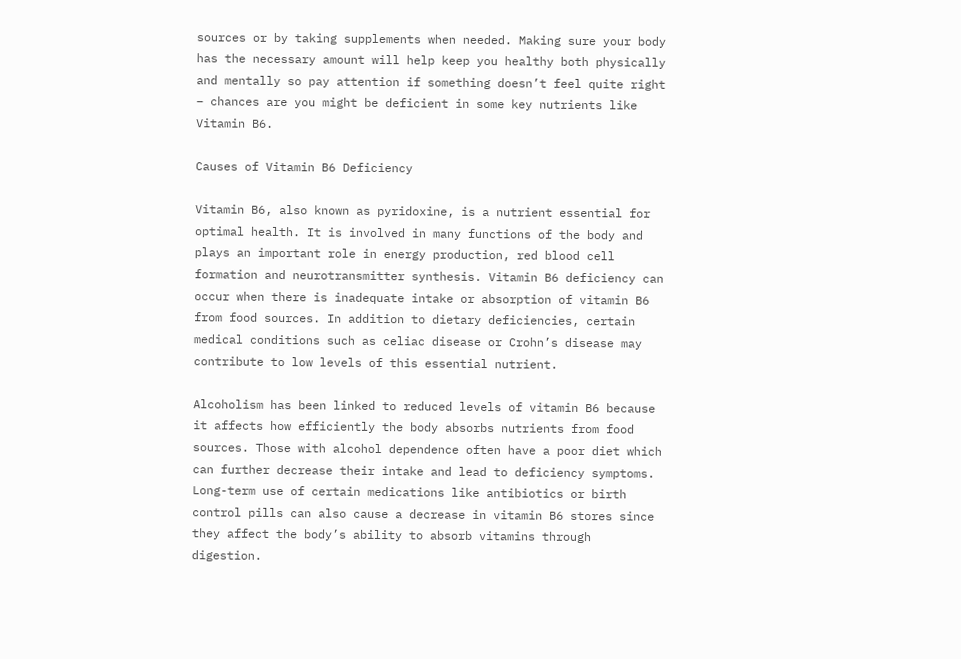sources or by taking supplements when needed. Making sure your body has the necessary amount will help keep you healthy both physically and mentally so pay attention if something doesn’t feel quite right – chances are you might be deficient in some key nutrients like Vitamin B6.

Causes of Vitamin B6 Deficiency

Vitamin B6, also known as pyridoxine, is a nutrient essential for optimal health. It is involved in many functions of the body and plays an important role in energy production, red blood cell formation and neurotransmitter synthesis. Vitamin B6 deficiency can occur when there is inadequate intake or absorption of vitamin B6 from food sources. In addition to dietary deficiencies, certain medical conditions such as celiac disease or Crohn’s disease may contribute to low levels of this essential nutrient.

Alcoholism has been linked to reduced levels of vitamin B6 because it affects how efficiently the body absorbs nutrients from food sources. Those with alcohol dependence often have a poor diet which can further decrease their intake and lead to deficiency symptoms. Long-term use of certain medications like antibiotics or birth control pills can also cause a decrease in vitamin B6 stores since they affect the body’s ability to absorb vitamins through digestion.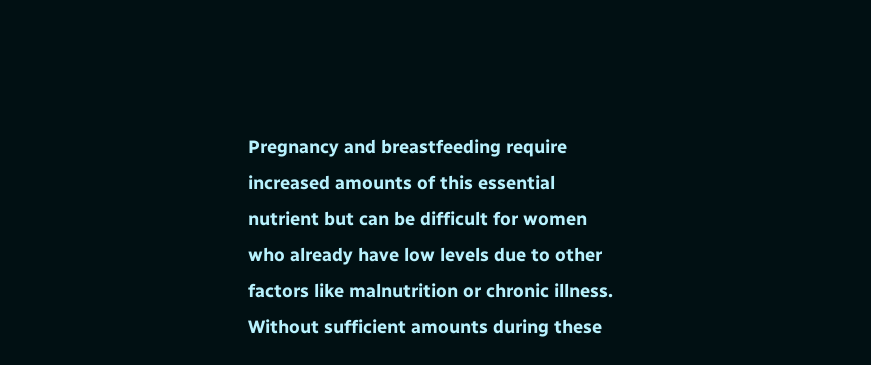Pregnancy and breastfeeding require increased amounts of this essential nutrient but can be difficult for women who already have low levels due to other factors like malnutrition or chronic illness. Without sufficient amounts during these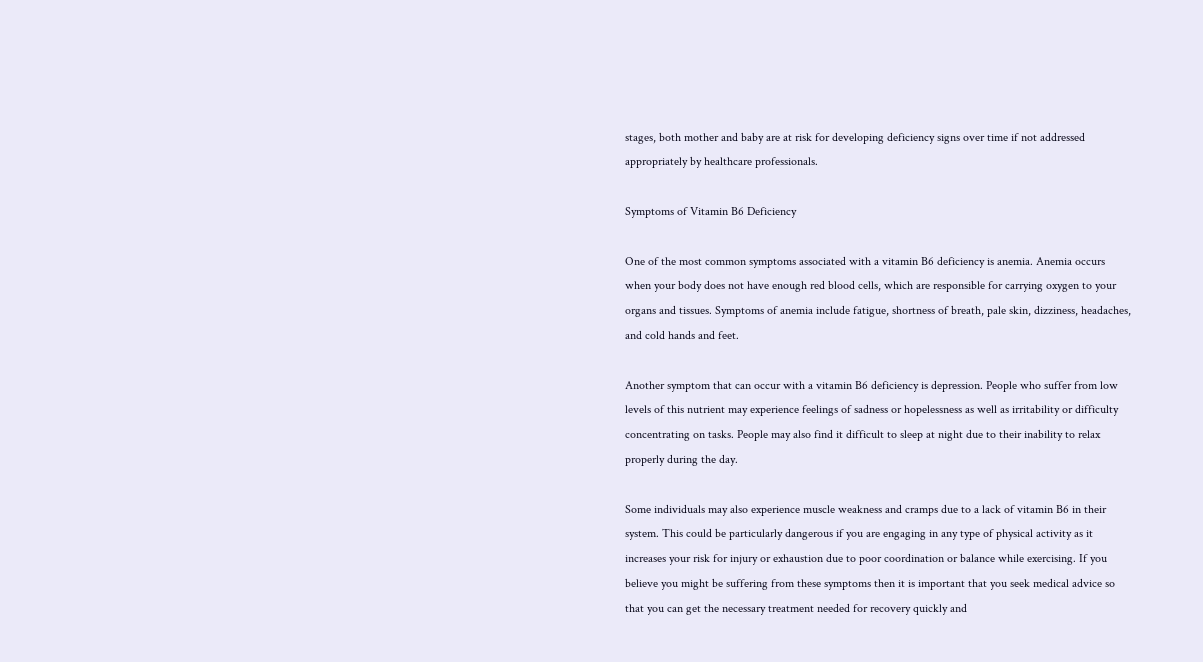stages, both mother and baby are at risk for developing deficiency signs over time if not addressed appropriately by healthcare professionals.

Symptoms of Vitamin B6 Deficiency

One of the most common symptoms associated with a vitamin B6 deficiency is anemia. Anemia occurs when your body does not have enough red blood cells, which are responsible for carrying oxygen to your organs and tissues. Symptoms of anemia include fatigue, shortness of breath, pale skin, dizziness, headaches, and cold hands and feet.

Another symptom that can occur with a vitamin B6 deficiency is depression. People who suffer from low levels of this nutrient may experience feelings of sadness or hopelessness as well as irritability or difficulty concentrating on tasks. People may also find it difficult to sleep at night due to their inability to relax properly during the day.

Some individuals may also experience muscle weakness and cramps due to a lack of vitamin B6 in their system. This could be particularly dangerous if you are engaging in any type of physical activity as it increases your risk for injury or exhaustion due to poor coordination or balance while exercising. If you believe you might be suffering from these symptoms then it is important that you seek medical advice so that you can get the necessary treatment needed for recovery quickly and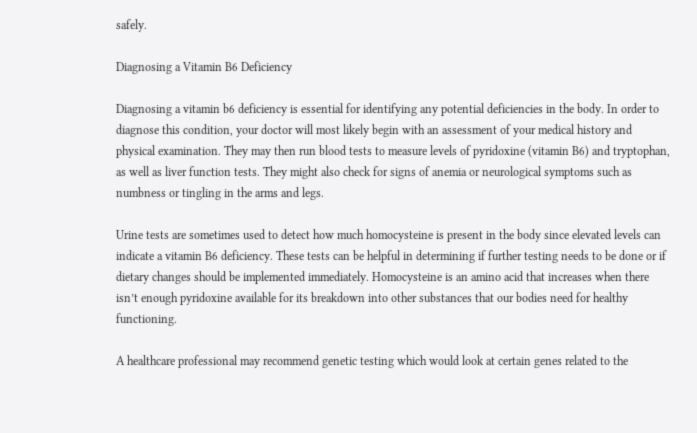safely.

Diagnosing a Vitamin B6 Deficiency

Diagnosing a vitamin b6 deficiency is essential for identifying any potential deficiencies in the body. In order to diagnose this condition, your doctor will most likely begin with an assessment of your medical history and physical examination. They may then run blood tests to measure levels of pyridoxine (vitamin B6) and tryptophan, as well as liver function tests. They might also check for signs of anemia or neurological symptoms such as numbness or tingling in the arms and legs.

Urine tests are sometimes used to detect how much homocysteine is present in the body since elevated levels can indicate a vitamin B6 deficiency. These tests can be helpful in determining if further testing needs to be done or if dietary changes should be implemented immediately. Homocysteine is an amino acid that increases when there isn’t enough pyridoxine available for its breakdown into other substances that our bodies need for healthy functioning.

A healthcare professional may recommend genetic testing which would look at certain genes related to the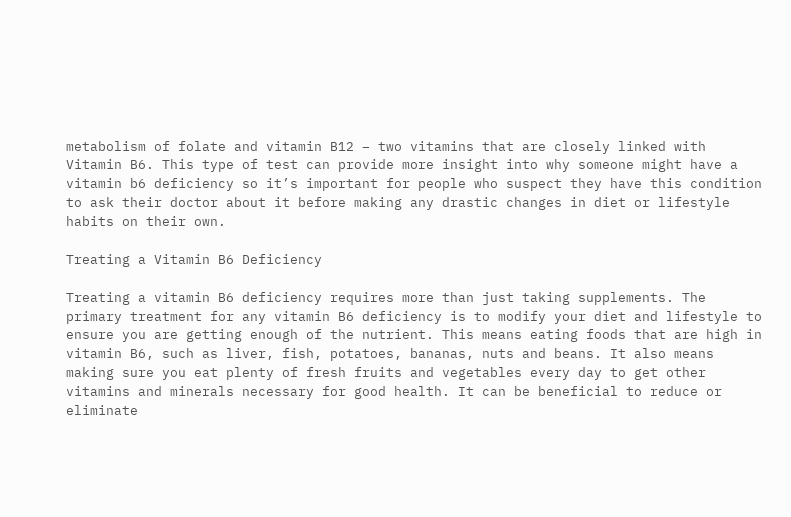metabolism of folate and vitamin B12 – two vitamins that are closely linked with Vitamin B6. This type of test can provide more insight into why someone might have a vitamin b6 deficiency so it’s important for people who suspect they have this condition to ask their doctor about it before making any drastic changes in diet or lifestyle habits on their own.

Treating a Vitamin B6 Deficiency

Treating a vitamin B6 deficiency requires more than just taking supplements. The primary treatment for any vitamin B6 deficiency is to modify your diet and lifestyle to ensure you are getting enough of the nutrient. This means eating foods that are high in vitamin B6, such as liver, fish, potatoes, bananas, nuts and beans. It also means making sure you eat plenty of fresh fruits and vegetables every day to get other vitamins and minerals necessary for good health. It can be beneficial to reduce or eliminate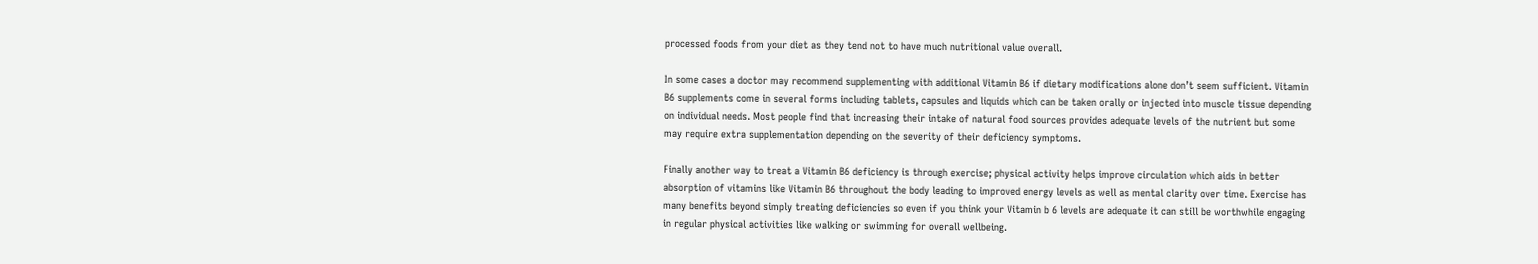processed foods from your diet as they tend not to have much nutritional value overall.

In some cases a doctor may recommend supplementing with additional Vitamin B6 if dietary modifications alone don’t seem sufficient. Vitamin B6 supplements come in several forms including tablets, capsules and liquids which can be taken orally or injected into muscle tissue depending on individual needs. Most people find that increasing their intake of natural food sources provides adequate levels of the nutrient but some may require extra supplementation depending on the severity of their deficiency symptoms.

Finally another way to treat a Vitamin B6 deficiency is through exercise; physical activity helps improve circulation which aids in better absorption of vitamins like Vitamin B6 throughout the body leading to improved energy levels as well as mental clarity over time. Exercise has many benefits beyond simply treating deficiencies so even if you think your Vitamin b 6 levels are adequate it can still be worthwhile engaging in regular physical activities like walking or swimming for overall wellbeing.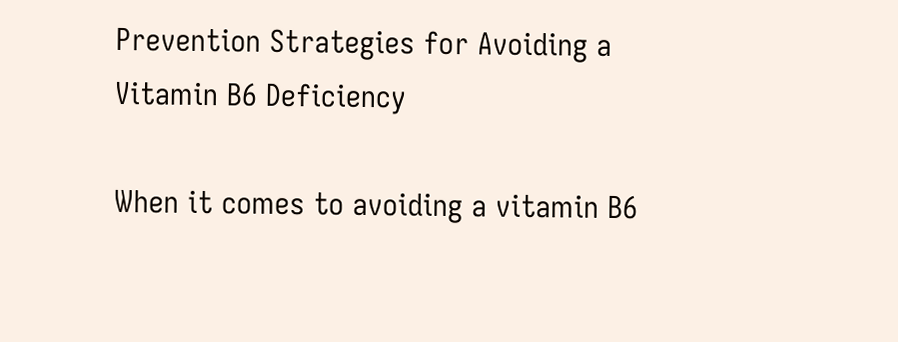Prevention Strategies for Avoiding a Vitamin B6 Deficiency

When it comes to avoiding a vitamin B6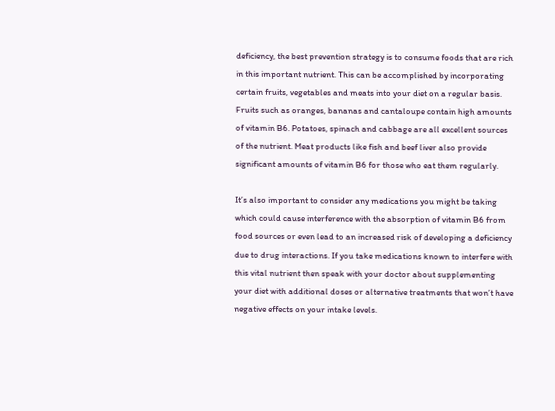deficiency, the best prevention strategy is to consume foods that are rich in this important nutrient. This can be accomplished by incorporating certain fruits, vegetables and meats into your diet on a regular basis. Fruits such as oranges, bananas and cantaloupe contain high amounts of vitamin B6. Potatoes, spinach and cabbage are all excellent sources of the nutrient. Meat products like fish and beef liver also provide significant amounts of vitamin B6 for those who eat them regularly.

It’s also important to consider any medications you might be taking which could cause interference with the absorption of vitamin B6 from food sources or even lead to an increased risk of developing a deficiency due to drug interactions. If you take medications known to interfere with this vital nutrient then speak with your doctor about supplementing your diet with additional doses or alternative treatments that won’t have negative effects on your intake levels.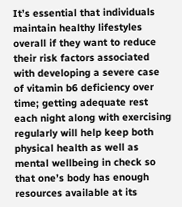It’s essential that individuals maintain healthy lifestyles overall if they want to reduce their risk factors associated with developing a severe case of vitamin b6 deficiency over time; getting adequate rest each night along with exercising regularly will help keep both physical health as well as mental wellbeing in check so that one’s body has enough resources available at its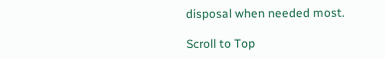disposal when needed most.

Scroll to Top